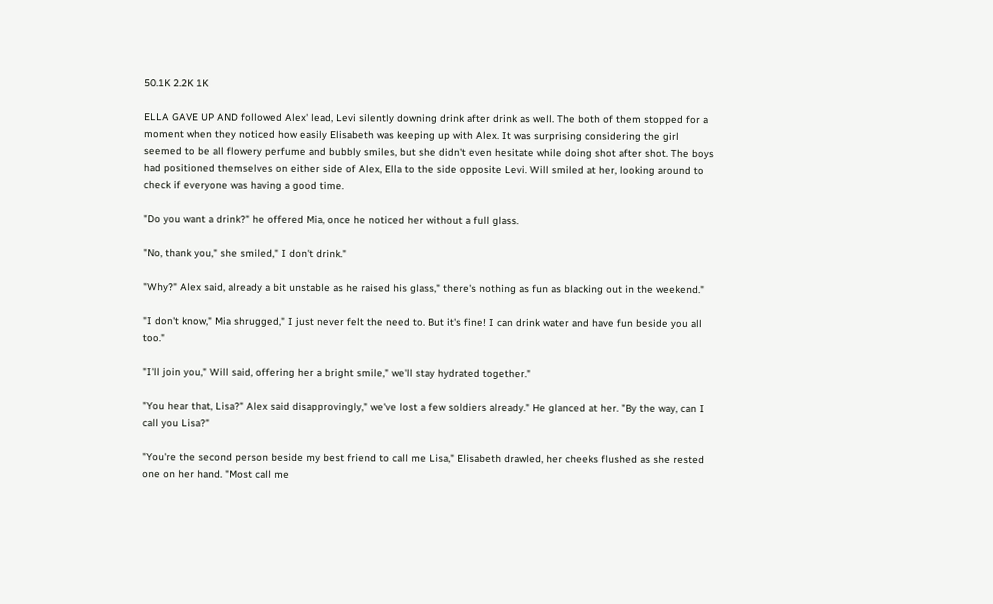50.1K 2.2K 1K

ELLA GAVE UP AND followed Alex' lead, Levi silently downing drink after drink as well. The both of them stopped for a moment when they noticed how easily Elisabeth was keeping up with Alex. It was surprising considering the girl seemed to be all flowery perfume and bubbly smiles, but she didn't even hesitate while doing shot after shot. The boys had positioned themselves on either side of Alex, Ella to the side opposite Levi. Will smiled at her, looking around to check if everyone was having a good time.

"Do you want a drink?" he offered Mia, once he noticed her without a full glass.

"No, thank you," she smiled," I don't drink."

"Why?" Alex said, already a bit unstable as he raised his glass," there's nothing as fun as blacking out in the weekend."

"I don't know," Mia shrugged," I just never felt the need to. But it's fine! I can drink water and have fun beside you all too."

"I'll join you," Will said, offering her a bright smile," we'll stay hydrated together."

"You hear that, Lisa?" Alex said disapprovingly," we've lost a few soldiers already." He glanced at her. "By the way, can I call you Lisa?"

"You're the second person beside my best friend to call me Lisa," Elisabeth drawled, her cheeks flushed as she rested one on her hand. "Most call me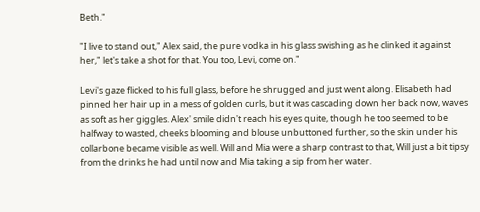Beth."

"I live to stand out," Alex said, the pure vodka in his glass swishing as he clinked it against her," let's take a shot for that. You too, Levi, come on."

Levi's gaze flicked to his full glass, before he shrugged and just went along. Elisabeth had pinned her hair up in a mess of golden curls, but it was cascading down her back now, waves as soft as her giggles. Alex' smile didn't reach his eyes quite, though he too seemed to be halfway to wasted, cheeks blooming and blouse unbuttoned further, so the skin under his collarbone became visible as well. Will and Mia were a sharp contrast to that, Will just a bit tipsy from the drinks he had until now and Mia taking a sip from her water.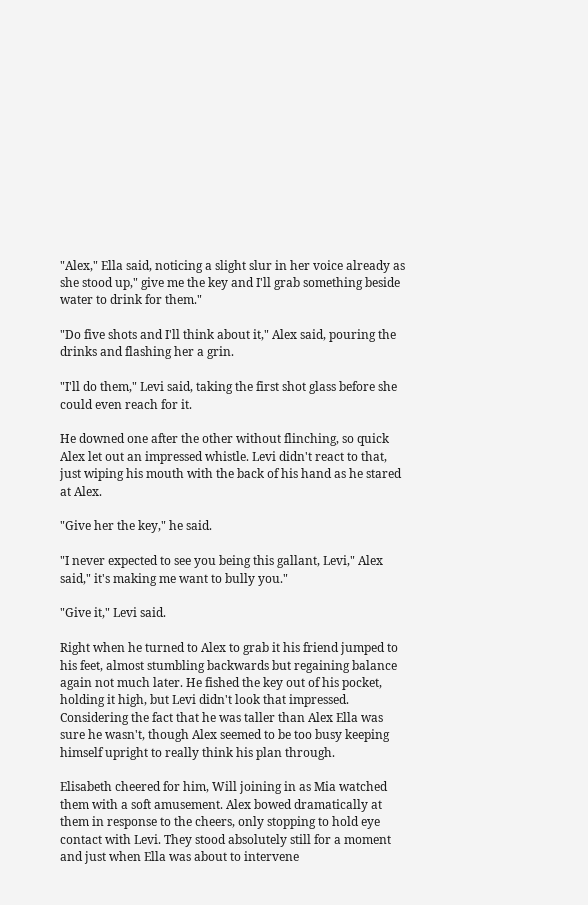"Alex," Ella said, noticing a slight slur in her voice already as she stood up," give me the key and I'll grab something beside water to drink for them."

"Do five shots and I'll think about it," Alex said, pouring the drinks and flashing her a grin.

"I'll do them," Levi said, taking the first shot glass before she could even reach for it.

He downed one after the other without flinching, so quick Alex let out an impressed whistle. Levi didn't react to that, just wiping his mouth with the back of his hand as he stared at Alex.

"Give her the key," he said.

"I never expected to see you being this gallant, Levi," Alex said," it's making me want to bully you."

"Give it," Levi said.

Right when he turned to Alex to grab it his friend jumped to his feet, almost stumbling backwards but regaining balance again not much later. He fished the key out of his pocket, holding it high, but Levi didn't look that impressed. Considering the fact that he was taller than Alex Ella was sure he wasn't, though Alex seemed to be too busy keeping himself upright to really think his plan through.

Elisabeth cheered for him, Will joining in as Mia watched them with a soft amusement. Alex bowed dramatically at them in response to the cheers, only stopping to hold eye contact with Levi. They stood absolutely still for a moment and just when Ella was about to intervene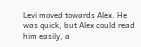Levi moved towards Alex. He was quick, but Alex could read him easily, a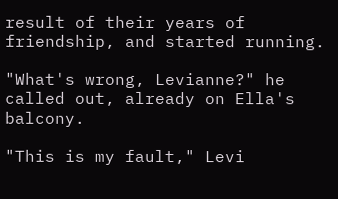result of their years of friendship, and started running.

"What's wrong, Levianne?" he called out, already on Ella's balcony.

"This is my fault," Levi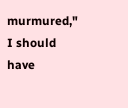murmured," I should have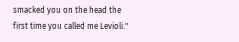smacked you on the head the first time you called me Levioli."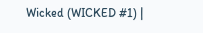Wicked (WICKED #1) |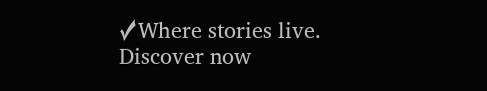✓Where stories live. Discover now